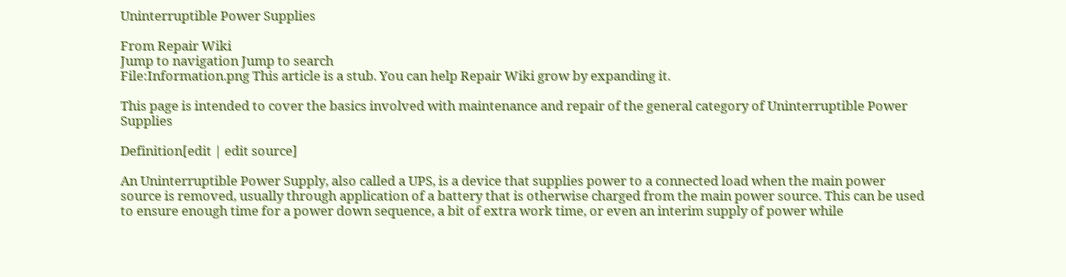Uninterruptible Power Supplies

From Repair Wiki
Jump to navigation Jump to search
File:Information.png This article is a stub. You can help Repair Wiki grow by expanding it.

This page is intended to cover the basics involved with maintenance and repair of the general category of Uninterruptible Power Supplies

Definition[edit | edit source]

An Uninterruptible Power Supply, also called a UPS, is a device that supplies power to a connected load when the main power source is removed, usually through application of a battery that is otherwise charged from the main power source. This can be used to ensure enough time for a power down sequence, a bit of extra work time, or even an interim supply of power while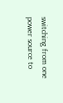switching from one power source to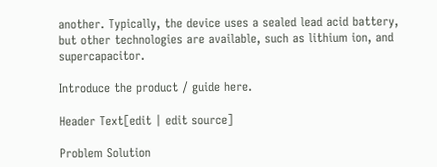another. Typically, the device uses a sealed lead acid battery, but other technologies are available, such as lithium ion, and supercapacitor.

Introduce the product / guide here.

Header Text[edit | edit source]

Problem Solution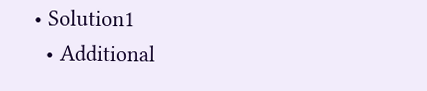• Solution1
  • Additional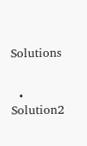Solutions


  • Solution2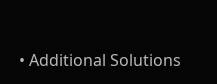• Additional Solutions